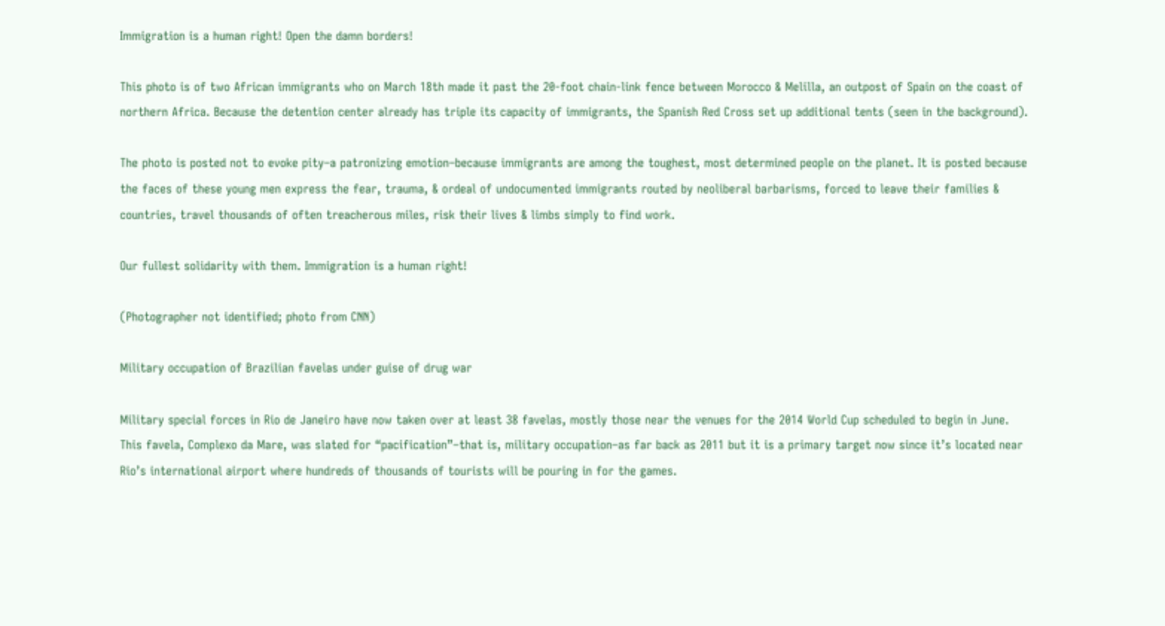Immigration is a human right! Open the damn borders!

This photo is of two African immigrants who on March 18th made it past the 20-foot chain-link fence between Morocco & Melilla, an outpost of Spain on the coast of northern Africa. Because the detention center already has triple its capacity of immigrants, the Spanish Red Cross set up additional tents (seen in the background).

The photo is posted not to evoke pity–a patronizing emotion–because immigrants are among the toughest, most determined people on the planet. It is posted because the faces of these young men express the fear, trauma, & ordeal of undocumented immigrants routed by neoliberal barbarisms, forced to leave their families & countries, travel thousands of often treacherous miles, risk their lives & limbs simply to find work.

Our fullest solidarity with them. Immigration is a human right!

(Photographer not identified; photo from CNN)

Military occupation of Brazilian favelas under guise of drug war

Military special forces in Rio de Janeiro have now taken over at least 38 favelas, mostly those near the venues for the 2014 World Cup scheduled to begin in June. This favela, Complexo da Mare, was slated for “pacification”–that is, military occupation–as far back as 2011 but it is a primary target now since it’s located near Rio’s international airport where hundreds of thousands of tourists will be pouring in for the games.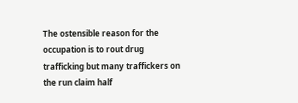The ostensible reason for the occupation is to rout drug trafficking but many traffickers on the run claim half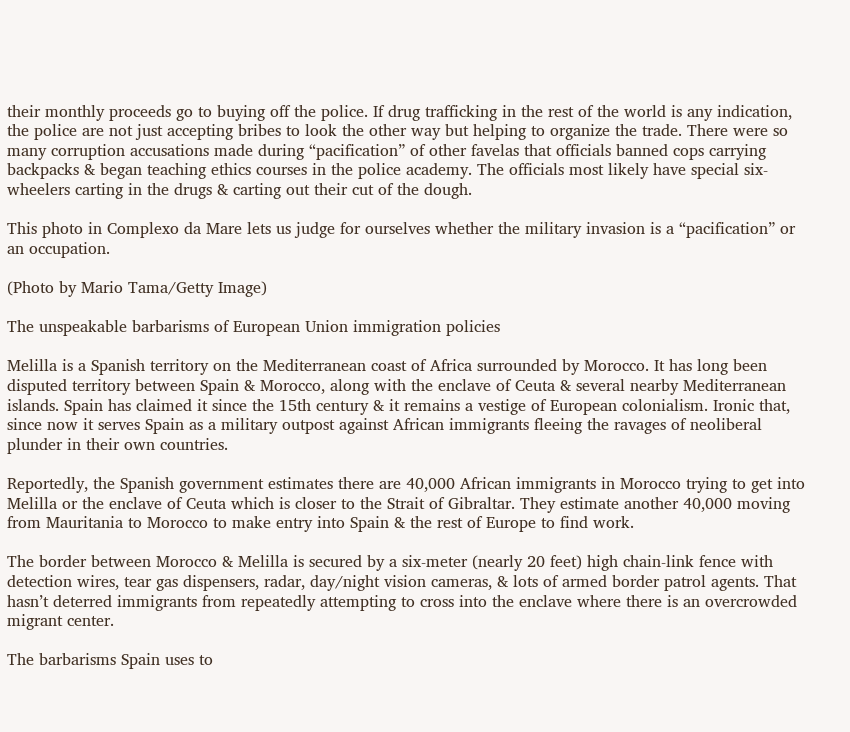their monthly proceeds go to buying off the police. If drug trafficking in the rest of the world is any indication, the police are not just accepting bribes to look the other way but helping to organize the trade. There were so many corruption accusations made during “pacification” of other favelas that officials banned cops carrying backpacks & began teaching ethics courses in the police academy. The officials most likely have special six-wheelers carting in the drugs & carting out their cut of the dough.

This photo in Complexo da Mare lets us judge for ourselves whether the military invasion is a “pacification” or an occupation.

(Photo by Mario Tama/Getty Image)

The unspeakable barbarisms of European Union immigration policies

Melilla is a Spanish territory on the Mediterranean coast of Africa surrounded by Morocco. It has long been disputed territory between Spain & Morocco, along with the enclave of Ceuta & several nearby Mediterranean islands. Spain has claimed it since the 15th century & it remains a vestige of European colonialism. Ironic that, since now it serves Spain as a military outpost against African immigrants fleeing the ravages of neoliberal plunder in their own countries.

Reportedly, the Spanish government estimates there are 40,000 African immigrants in Morocco trying to get into Melilla or the enclave of Ceuta which is closer to the Strait of Gibraltar. They estimate another 40,000 moving from Mauritania to Morocco to make entry into Spain & the rest of Europe to find work.

The border between Morocco & Melilla is secured by a six-meter (nearly 20 feet) high chain-link fence with detection wires, tear gas dispensers, radar, day/night vision cameras, & lots of armed border patrol agents. That hasn’t deterred immigrants from repeatedly attempting to cross into the enclave where there is an overcrowded migrant center.

The barbarisms Spain uses to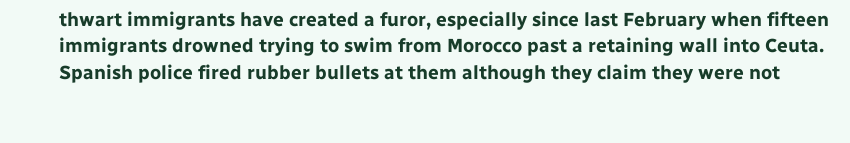thwart immigrants have created a furor, especially since last February when fifteen immigrants drowned trying to swim from Morocco past a retaining wall into Ceuta. Spanish police fired rubber bullets at them although they claim they were not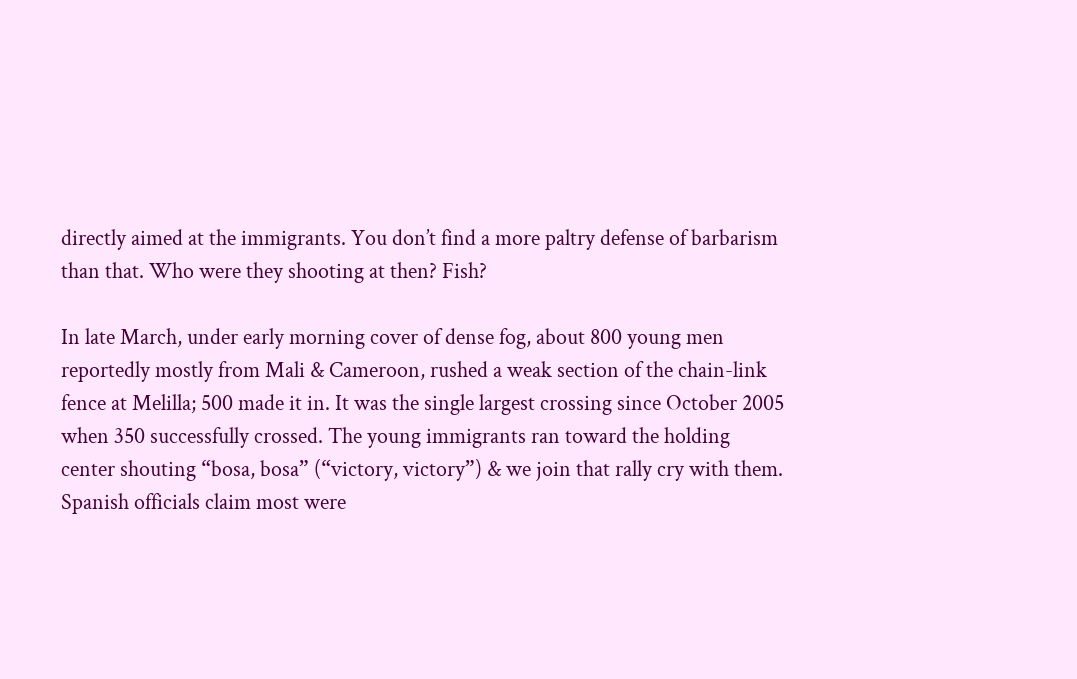directly aimed at the immigrants. You don’t find a more paltry defense of barbarism than that. Who were they shooting at then? Fish?

In late March, under early morning cover of dense fog, about 800 young men reportedly mostly from Mali & Cameroon, rushed a weak section of the chain-link fence at Melilla; 500 made it in. It was the single largest crossing since October 2005 when 350 successfully crossed. The young immigrants ran toward the holding center shouting “bosa, bosa” (“victory, victory”) & we join that rally cry with them. Spanish officials claim most were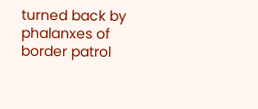turned back by phalanxes of border patrol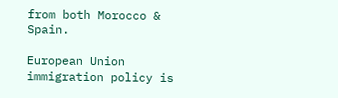from both Morocco & Spain.

European Union immigration policy is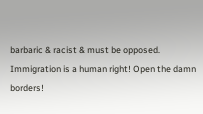barbaric & racist & must be opposed. Immigration is a human right! Open the damn borders!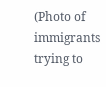(Photo of immigrants trying to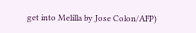get into Melilla by Jose Colon/AFP)